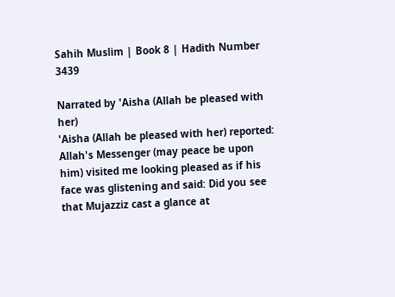Sahih Muslim | Book 8 | Hadith Number 3439

Narrated by 'Aisha (Allah be pleased with her)
'Aisha (Allah be pleased with her) reported: Allah's Messenger (may peace be upon him) visited me looking pleased as if his face was glistening and said: Did you see that Mujazziz cast a glance at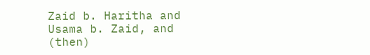Zaid b. Haritha and Usama b. Zaid, and (then)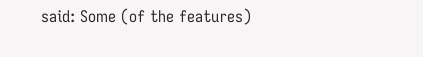said: Some (of the features)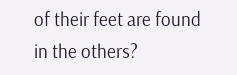of their feet are found in the others?